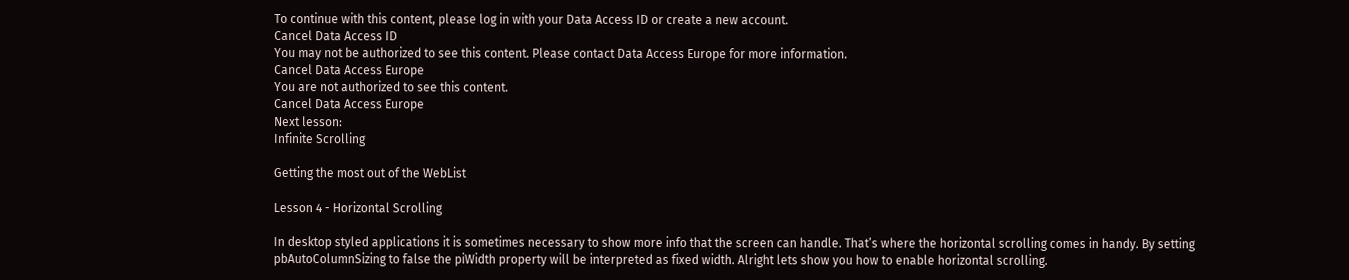To continue with this content, please log in with your Data Access ID or create a new account.
Cancel Data Access ID
You may not be authorized to see this content. Please contact Data Access Europe for more information.
Cancel Data Access Europe
You are not authorized to see this content.
Cancel Data Access Europe
Next lesson:
Infinite Scrolling

Getting the most out of the WebList

Lesson 4 - Horizontal Scrolling

In desktop styled applications it is sometimes necessary to show more info that the screen can handle. That’s where the horizontal scrolling comes in handy. By setting pbAutoColumnSizing to false the piWidth property will be interpreted as fixed width. Alright lets show you how to enable horizontal scrolling.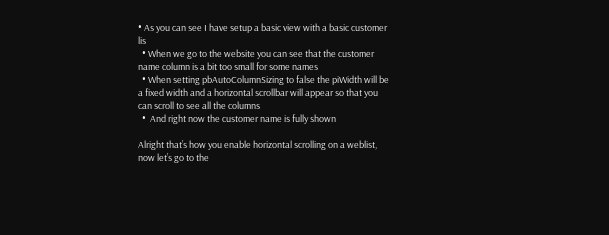• As you can see I have setup a basic view with a basic customer lis
  • When we go to the website you can see that the customer name column is a bit too small for some names
  • When setting pbAutoColumnSizing to false the piWidth will be a fixed width and a horizontal scrollbar will appear so that you can scroll to see all the columns
  •  And right now the customer name is fully shown

Alright that’s how you enable horizontal scrolling on a weblist, now let’s go to the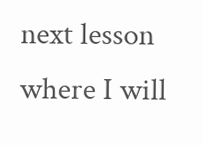next lesson where I will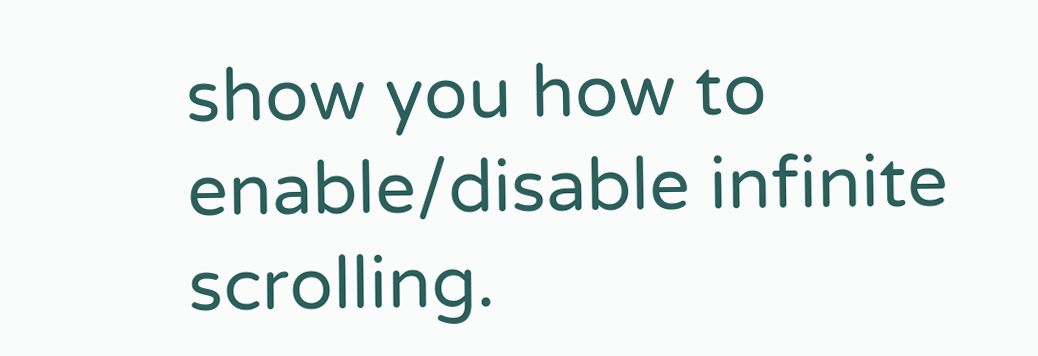show you how to enable/disable infinite scrolling.